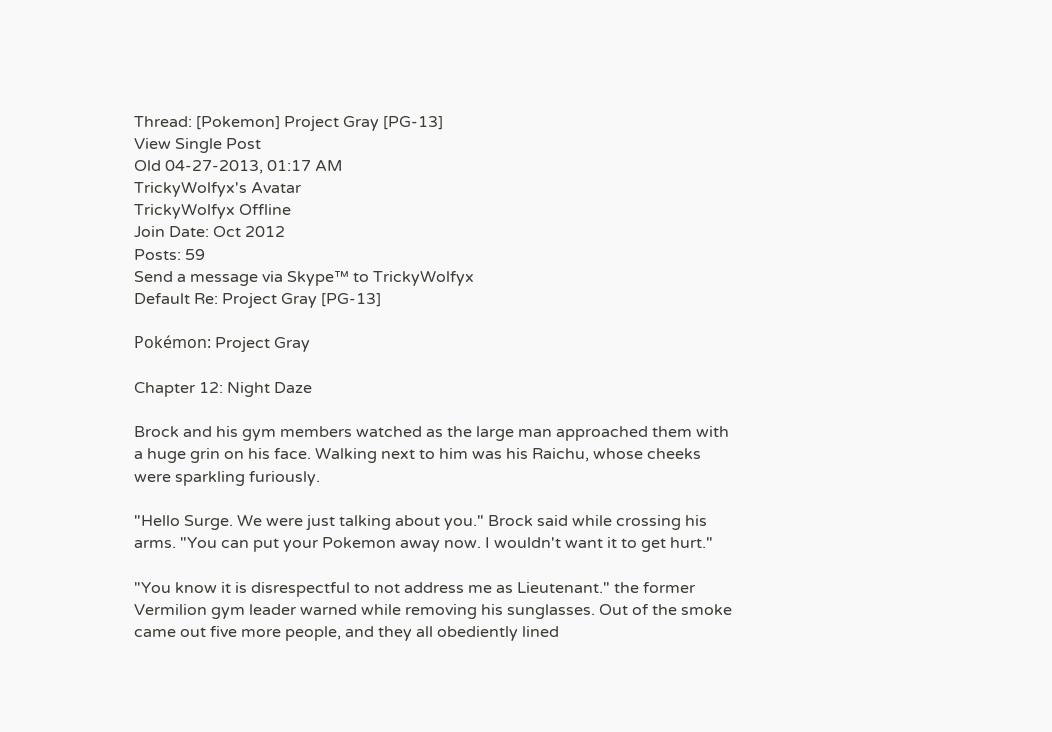Thread: [Pokemon] Project Gray [PG-13]
View Single Post
Old 04-27-2013, 01:17 AM
TrickyWolfyx's Avatar
TrickyWolfyx Offline
Join Date: Oct 2012
Posts: 59
Send a message via Skype™ to TrickyWolfyx
Default Re: Project Gray [PG-13]

Pokémon: Project Gray

Chapter 12: Night Daze

Brock and his gym members watched as the large man approached them with a huge grin on his face. Walking next to him was his Raichu, whose cheeks were sparkling furiously.

"Hello Surge. We were just talking about you." Brock said while crossing his arms. "You can put your Pokemon away now. I wouldn't want it to get hurt."

"You know it is disrespectful to not address me as Lieutenant." the former Vermilion gym leader warned while removing his sunglasses. Out of the smoke came out five more people, and they all obediently lined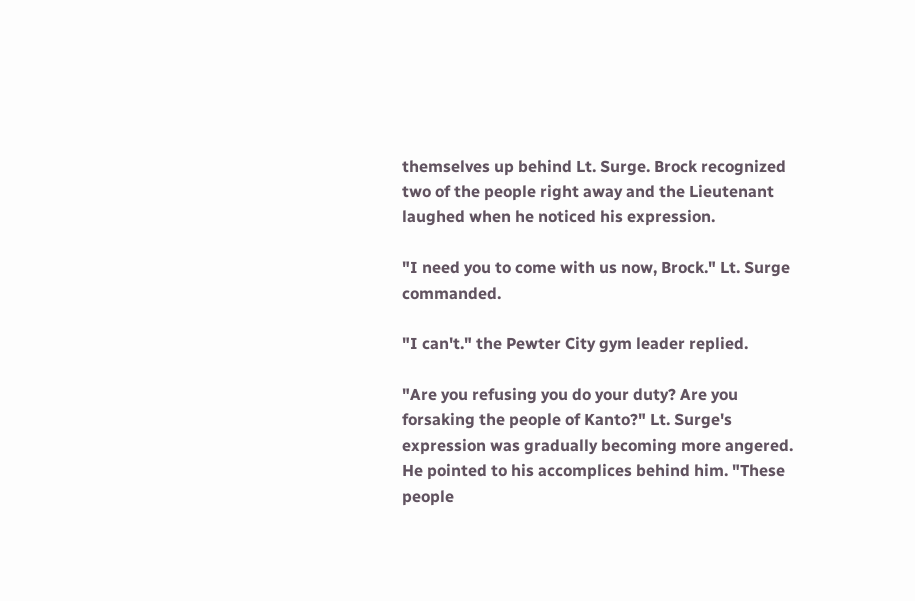themselves up behind Lt. Surge. Brock recognized two of the people right away and the Lieutenant laughed when he noticed his expression.

"I need you to come with us now, Brock." Lt. Surge commanded.

"I can't." the Pewter City gym leader replied.

"Are you refusing you do your duty? Are you forsaking the people of Kanto?" Lt. Surge's expression was gradually becoming more angered. He pointed to his accomplices behind him. "These people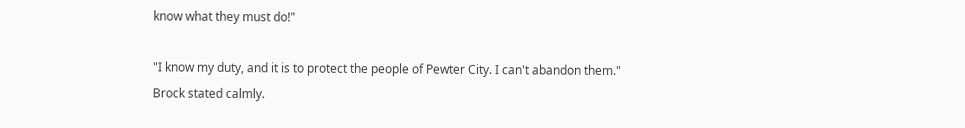know what they must do!"

"I know my duty, and it is to protect the people of Pewter City. I can't abandon them." Brock stated calmly.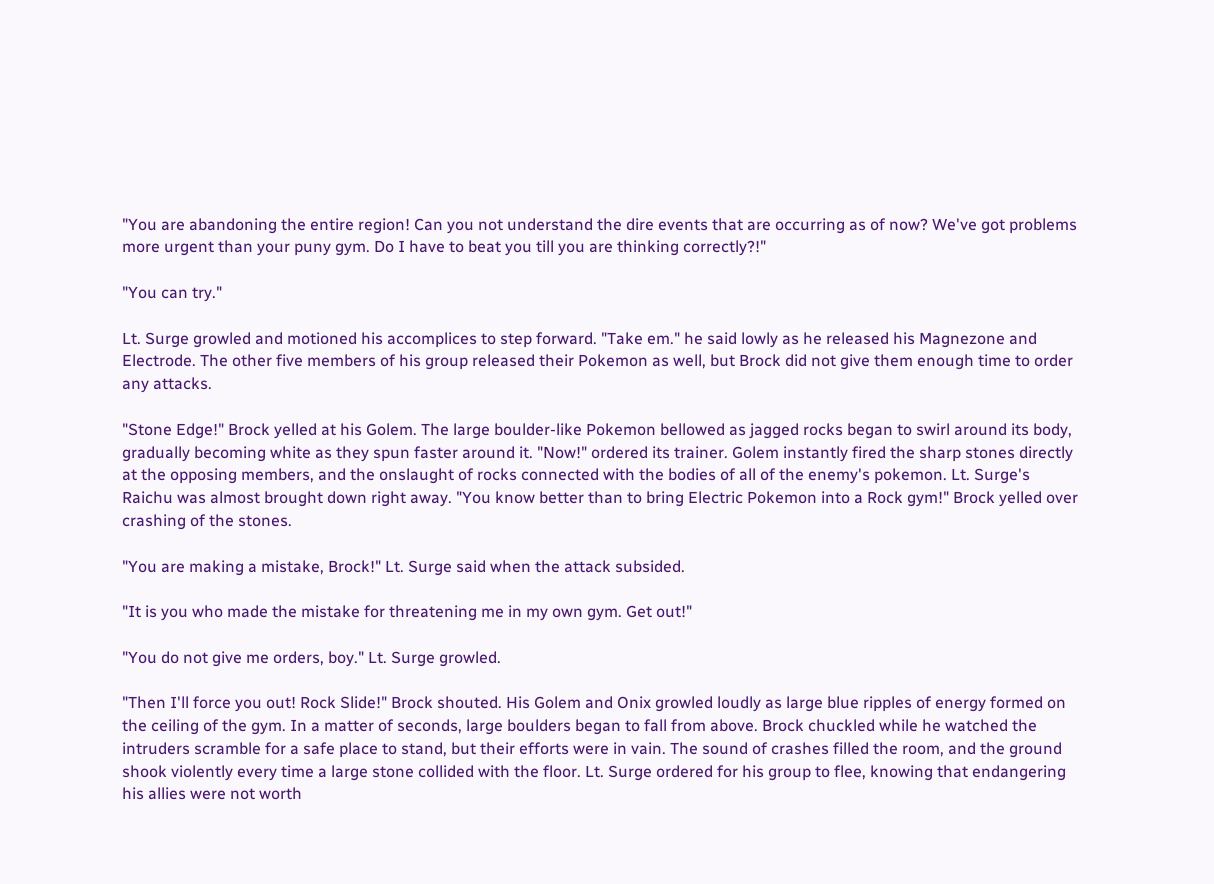"You are abandoning the entire region! Can you not understand the dire events that are occurring as of now? We've got problems more urgent than your puny gym. Do I have to beat you till you are thinking correctly?!"

"You can try."

Lt. Surge growled and motioned his accomplices to step forward. "Take em." he said lowly as he released his Magnezone and Electrode. The other five members of his group released their Pokemon as well, but Brock did not give them enough time to order any attacks.

"Stone Edge!" Brock yelled at his Golem. The large boulder-like Pokemon bellowed as jagged rocks began to swirl around its body, gradually becoming white as they spun faster around it. "Now!" ordered its trainer. Golem instantly fired the sharp stones directly at the opposing members, and the onslaught of rocks connected with the bodies of all of the enemy's pokemon. Lt. Surge's Raichu was almost brought down right away. "You know better than to bring Electric Pokemon into a Rock gym!" Brock yelled over crashing of the stones.

"You are making a mistake, Brock!" Lt. Surge said when the attack subsided.

"It is you who made the mistake for threatening me in my own gym. Get out!"

"You do not give me orders, boy." Lt. Surge growled.

"Then I'll force you out! Rock Slide!" Brock shouted. His Golem and Onix growled loudly as large blue ripples of energy formed on the ceiling of the gym. In a matter of seconds, large boulders began to fall from above. Brock chuckled while he watched the intruders scramble for a safe place to stand, but their efforts were in vain. The sound of crashes filled the room, and the ground shook violently every time a large stone collided with the floor. Lt. Surge ordered for his group to flee, knowing that endangering his allies were not worth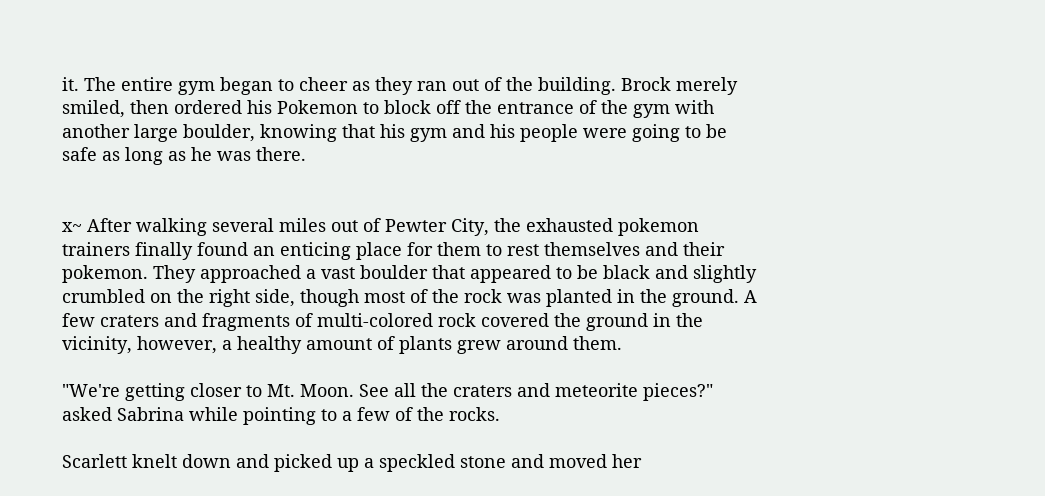it. The entire gym began to cheer as they ran out of the building. Brock merely smiled, then ordered his Pokemon to block off the entrance of the gym with another large boulder, knowing that his gym and his people were going to be safe as long as he was there.


x~ After walking several miles out of Pewter City, the exhausted pokemon trainers finally found an enticing place for them to rest themselves and their pokemon. They approached a vast boulder that appeared to be black and slightly crumbled on the right side, though most of the rock was planted in the ground. A few craters and fragments of multi-colored rock covered the ground in the vicinity, however, a healthy amount of plants grew around them.

"We're getting closer to Mt. Moon. See all the craters and meteorite pieces?" asked Sabrina while pointing to a few of the rocks.

Scarlett knelt down and picked up a speckled stone and moved her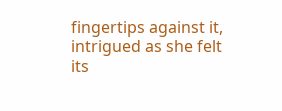fingertips against it, intrigued as she felt its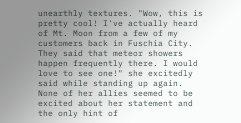unearthly textures. "Wow, this is pretty cool! I've actually heard of Mt. Moon from a few of my customers back in Fuschia City. They said that meteor showers happen frequently there. I would love to see one!" she excitedly said while standing up again. None of her allies seemed to be excited about her statement and the only hint of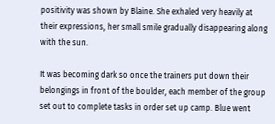positivity was shown by Blaine. She exhaled very heavily at their expressions, her small smile gradually disappearing along with the sun.

It was becoming dark so once the trainers put down their belongings in front of the boulder, each member of the group set out to complete tasks in order set up camp. Blue went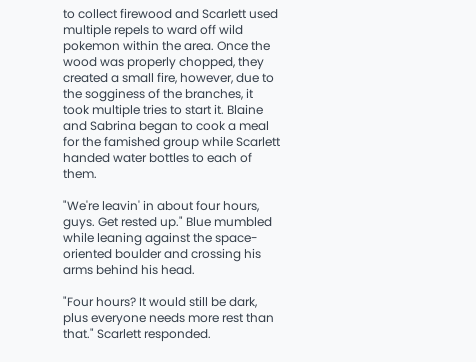to collect firewood and Scarlett used multiple repels to ward off wild pokemon within the area. Once the wood was properly chopped, they created a small fire, however, due to the sogginess of the branches, it took multiple tries to start it. Blaine and Sabrina began to cook a meal for the famished group while Scarlett handed water bottles to each of them.

"We're leavin' in about four hours, guys. Get rested up." Blue mumbled while leaning against the space-oriented boulder and crossing his arms behind his head.

"Four hours? It would still be dark, plus everyone needs more rest than that." Scarlett responded.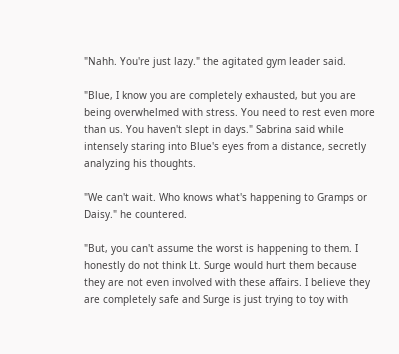"Nahh. You're just lazy." the agitated gym leader said.

"Blue, I know you are completely exhausted, but you are being overwhelmed with stress. You need to rest even more than us. You haven't slept in days." Sabrina said while intensely staring into Blue's eyes from a distance, secretly analyzing his thoughts.

"We can't wait. Who knows what's happening to Gramps or Daisy." he countered.

"But, you can't assume the worst is happening to them. I honestly do not think Lt. Surge would hurt them because they are not even involved with these affairs. I believe they are completely safe and Surge is just trying to toy with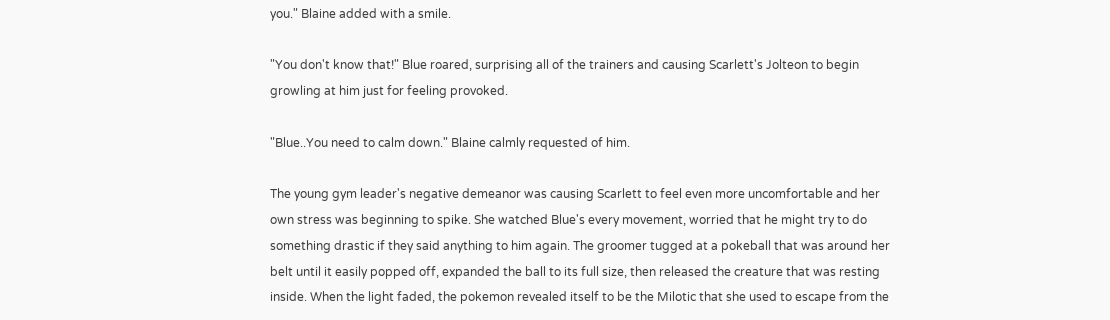you." Blaine added with a smile.

"You don't know that!" Blue roared, surprising all of the trainers and causing Scarlett's Jolteon to begin growling at him just for feeling provoked.

"Blue..You need to calm down." Blaine calmly requested of him.

The young gym leader's negative demeanor was causing Scarlett to feel even more uncomfortable and her own stress was beginning to spike. She watched Blue's every movement, worried that he might try to do something drastic if they said anything to him again. The groomer tugged at a pokeball that was around her belt until it easily popped off, expanded the ball to its full size, then released the creature that was resting inside. When the light faded, the pokemon revealed itself to be the Milotic that she used to escape from the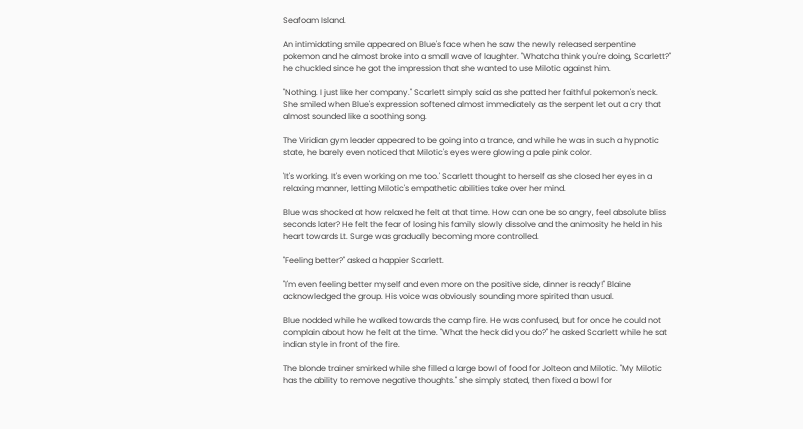Seafoam Island.

An intimidating smile appeared on Blue's face when he saw the newly released serpentine pokemon and he almost broke into a small wave of laughter. "Whatcha think you're doing, Scarlett?" he chuckled since he got the impression that she wanted to use Milotic against him.

"Nothing. I just like her company." Scarlett simply said as she patted her faithful pokemon's neck. She smiled when Blue's expression softened almost immediately as the serpent let out a cry that almost sounded like a soothing song.

The Viridian gym leader appeared to be going into a trance, and while he was in such a hypnotic state, he barely even noticed that Milotic's eyes were glowing a pale pink color.

'It's working. It's even working on me too.' Scarlett thought to herself as she closed her eyes in a relaxing manner, letting Milotic's empathetic abilities take over her mind.

Blue was shocked at how relaxed he felt at that time. How can one be so angry, feel absolute bliss seconds later? He felt the fear of losing his family slowly dissolve and the animosity he held in his heart towards Lt. Surge was gradually becoming more controlled.

"Feeling better?" asked a happier Scarlett.

"I'm even feeling better myself and even more on the positive side, dinner is ready!" Blaine acknowledged the group. His voice was obviously sounding more spirited than usual.

Blue nodded while he walked towards the camp fire. He was confused, but for once he could not complain about how he felt at the time. "What the heck did you do?" he asked Scarlett while he sat indian style in front of the fire.

The blonde trainer smirked while she filled a large bowl of food for Jolteon and Milotic. "My Milotic has the ability to remove negative thoughts." she simply stated, then fixed a bowl for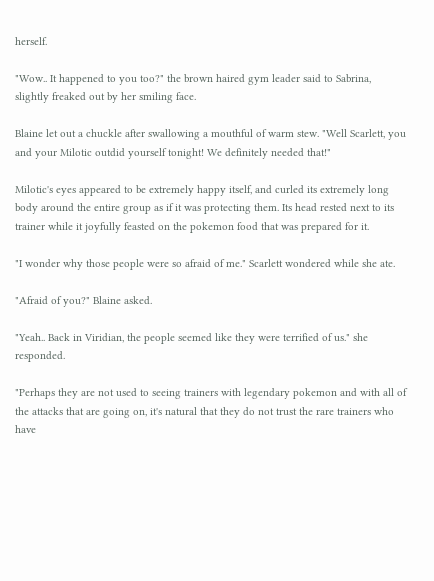herself.

"Wow.. It happened to you too?" the brown haired gym leader said to Sabrina, slightly freaked out by her smiling face.

Blaine let out a chuckle after swallowing a mouthful of warm stew. "Well Scarlett, you and your Milotic outdid yourself tonight! We definitely needed that!"

Milotic's eyes appeared to be extremely happy itself, and curled its extremely long body around the entire group as if it was protecting them. Its head rested next to its trainer while it joyfully feasted on the pokemon food that was prepared for it.

"I wonder why those people were so afraid of me." Scarlett wondered while she ate.

"Afraid of you?" Blaine asked.

"Yeah.. Back in Viridian, the people seemed like they were terrified of us." she responded.

"Perhaps they are not used to seeing trainers with legendary pokemon and with all of the attacks that are going on, it's natural that they do not trust the rare trainers who have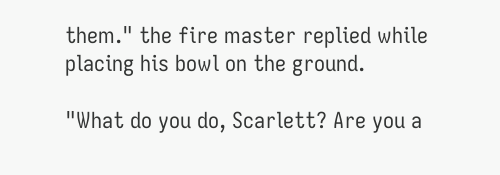them." the fire master replied while placing his bowl on the ground.

"What do you do, Scarlett? Are you a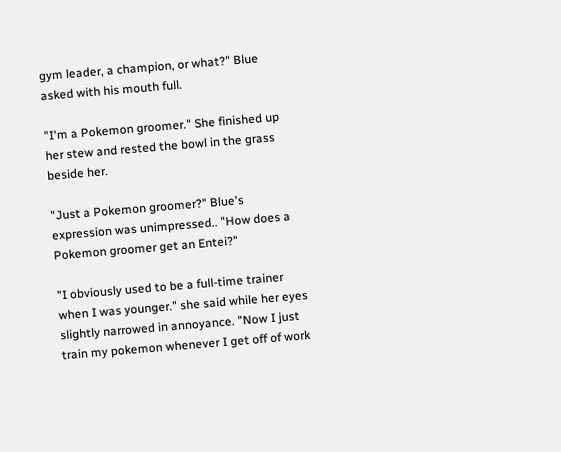gym leader, a champion, or what?" Blue asked with his mouth full.

"I'm a Pokemon groomer." She finished up her stew and rested the bowl in the grass beside her.

"Just a Pokemon groomer?" Blue's expression was unimpressed.. "How does a Pokemon groomer get an Entei?"

"I obviously used to be a full-time trainer when I was younger." she said while her eyes slightly narrowed in annoyance. "Now I just train my pokemon whenever I get off of work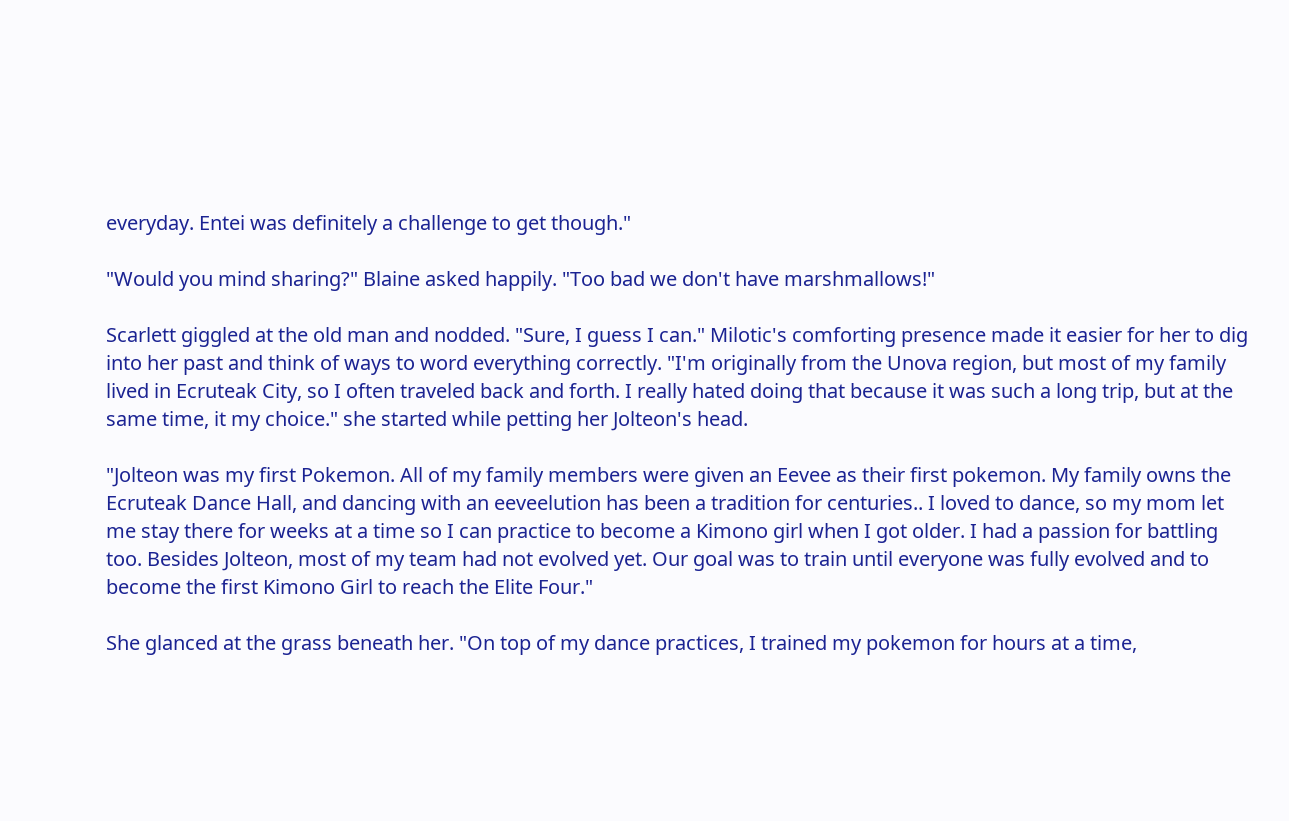everyday. Entei was definitely a challenge to get though."

"Would you mind sharing?" Blaine asked happily. "Too bad we don't have marshmallows!"

Scarlett giggled at the old man and nodded. "Sure, I guess I can." Milotic's comforting presence made it easier for her to dig into her past and think of ways to word everything correctly. "I'm originally from the Unova region, but most of my family lived in Ecruteak City, so I often traveled back and forth. I really hated doing that because it was such a long trip, but at the same time, it my choice." she started while petting her Jolteon's head.

"Jolteon was my first Pokemon. All of my family members were given an Eevee as their first pokemon. My family owns the Ecruteak Dance Hall, and dancing with an eeveelution has been a tradition for centuries.. I loved to dance, so my mom let me stay there for weeks at a time so I can practice to become a Kimono girl when I got older. I had a passion for battling too. Besides Jolteon, most of my team had not evolved yet. Our goal was to train until everyone was fully evolved and to become the first Kimono Girl to reach the Elite Four."

She glanced at the grass beneath her. "On top of my dance practices, I trained my pokemon for hours at a time,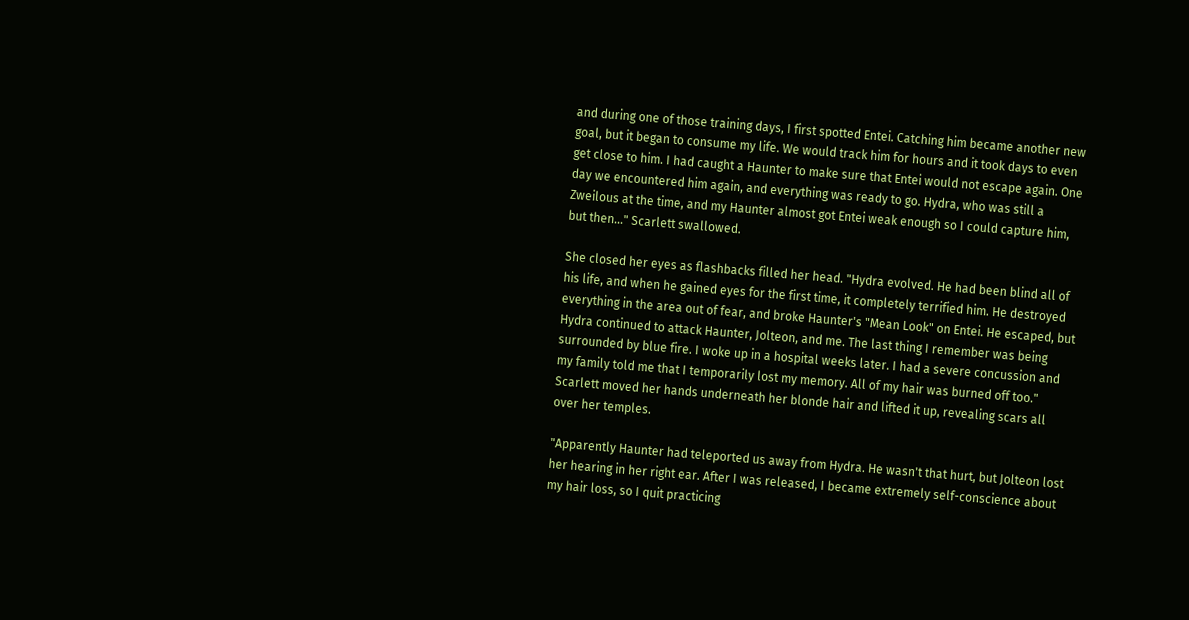and during one of those training days, I first spotted Entei. Catching him became another new goal, but it began to consume my life. We would track him for hours and it took days to even get close to him. I had caught a Haunter to make sure that Entei would not escape again. One day we encountered him again, and everything was ready to go. Hydra, who was still a Zweilous at the time, and my Haunter almost got Entei weak enough so I could capture him, but then..." Scarlett swallowed.

She closed her eyes as flashbacks filled her head. "Hydra evolved. He had been blind all of his life, and when he gained eyes for the first time, it completely terrified him. He destroyed everything in the area out of fear, and broke Haunter's "Mean Look" on Entei. He escaped, but Hydra continued to attack Haunter, Jolteon, and me. The last thing I remember was being surrounded by blue fire. I woke up in a hospital weeks later. I had a severe concussion and my family told me that I temporarily lost my memory. All of my hair was burned off too." Scarlett moved her hands underneath her blonde hair and lifted it up, revealing scars all over her temples.

"Apparently Haunter had teleported us away from Hydra. He wasn't that hurt, but Jolteon lost her hearing in her right ear. After I was released, I became extremely self-conscience about my hair loss, so I quit practicing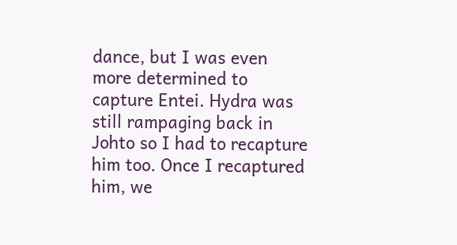dance, but I was even more determined to capture Entei. Hydra was still rampaging back in Johto so I had to recapture him too. Once I recaptured him, we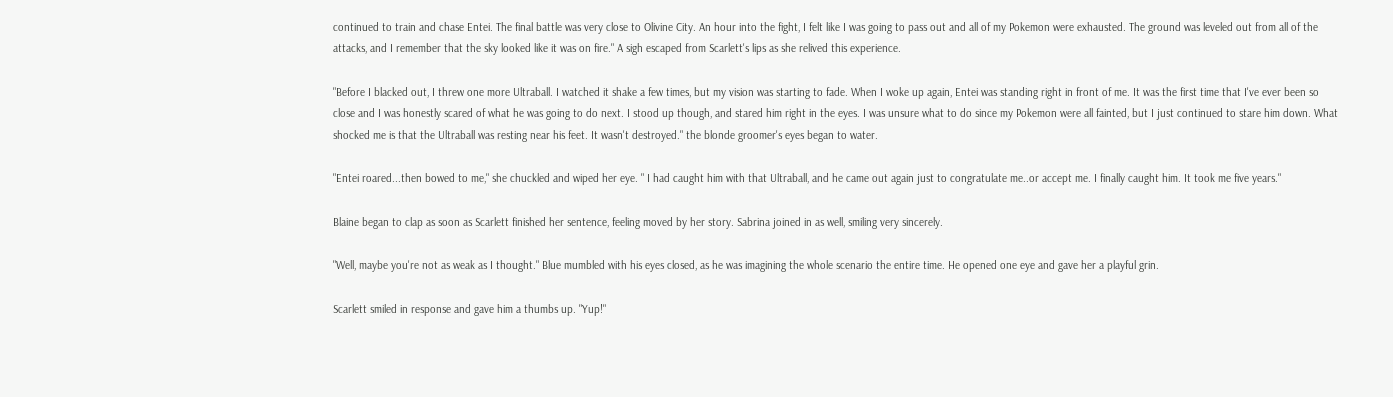continued to train and chase Entei. The final battle was very close to Olivine City. An hour into the fight, I felt like I was going to pass out and all of my Pokemon were exhausted. The ground was leveled out from all of the attacks, and I remember that the sky looked like it was on fire." A sigh escaped from Scarlett's lips as she relived this experience.

"Before I blacked out, I threw one more Ultraball. I watched it shake a few times, but my vision was starting to fade. When I woke up again, Entei was standing right in front of me. It was the first time that I've ever been so close and I was honestly scared of what he was going to do next. I stood up though, and stared him right in the eyes. I was unsure what to do since my Pokemon were all fainted, but I just continued to stare him down. What shocked me is that the Ultraball was resting near his feet. It wasn't destroyed." the blonde groomer's eyes began to water.

"Entei roared...then bowed to me," she chuckled and wiped her eye. " I had caught him with that Ultraball, and he came out again just to congratulate me..or accept me. I finally caught him. It took me five years."

Blaine began to clap as soon as Scarlett finished her sentence, feeling moved by her story. Sabrina joined in as well, smiling very sincerely.

"Well, maybe you're not as weak as I thought." Blue mumbled with his eyes closed, as he was imagining the whole scenario the entire time. He opened one eye and gave her a playful grin.

Scarlett smiled in response and gave him a thumbs up. "Yup!"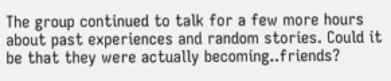The group continued to talk for a few more hours about past experiences and random stories. Could it be that they were actually becoming..friends?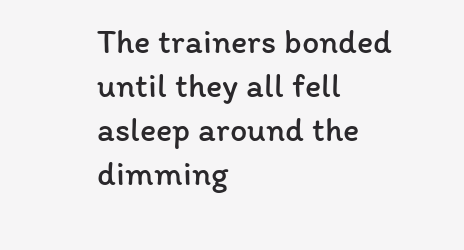The trainers bonded until they all fell asleep around the dimming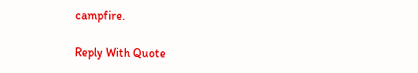campfire.

Reply With Quote